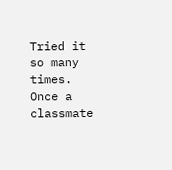Tried it so many times.
Once a classmate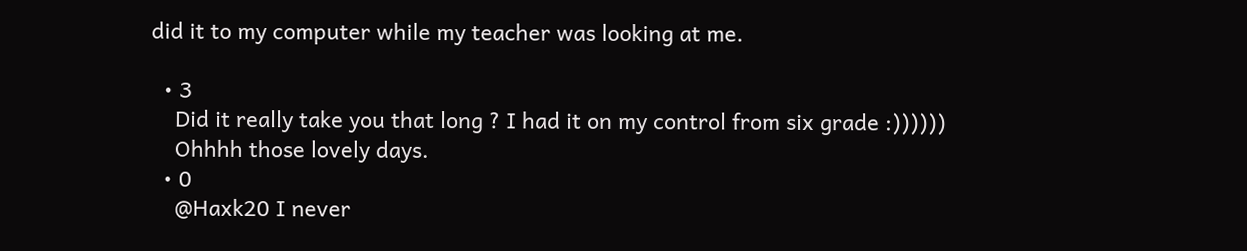did it to my computer while my teacher was looking at me.

  • 3
    Did it really take you that long ? I had it on my control from six grade :))))))
    Ohhhh those lovely days.
  • 0
    @Haxk20 I never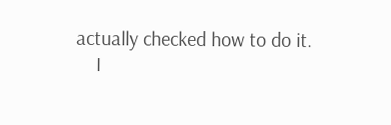actually checked how to do it.
    I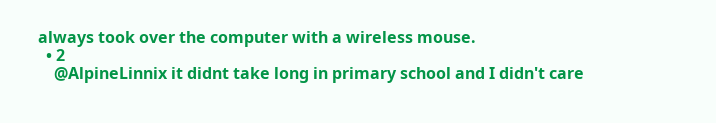always took over the computer with a wireless mouse.
  • 2
    @AlpineLinnix it didnt take long in primary school and I didn't care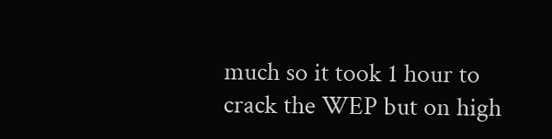much so it took 1 hour to crack the WEP but on high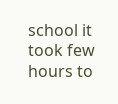school it took few hours to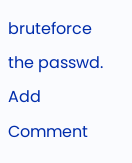bruteforce the passwd.
Add Comment